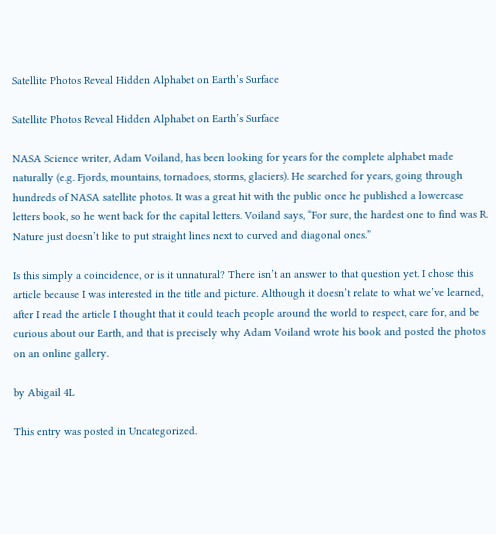Satellite Photos Reveal Hidden Alphabet on Earth’s Surface

Satellite Photos Reveal Hidden Alphabet on Earth’s Surface

NASA Science writer, Adam Voiland, has been looking for years for the complete alphabet made naturally (e.g. Fjords, mountains, tornadoes, storms, glaciers). He searched for years, going through hundreds of NASA satellite photos. It was a great hit with the public once he published a lowercase letters book, so he went back for the capital letters. Voiland says, “For sure, the hardest one to find was R. Nature just doesn’t like to put straight lines next to curved and diagonal ones.”

Is this simply a coincidence, or is it unnatural? There isn’t an answer to that question yet. I chose this article because I was interested in the title and picture. Although it doesn’t relate to what we’ve learned, after I read the article I thought that it could teach people around the world to respect, care for, and be curious about our Earth, and that is precisely why Adam Voiland wrote his book and posted the photos on an online gallery.

by Abigail 4L

This entry was posted in Uncategorized.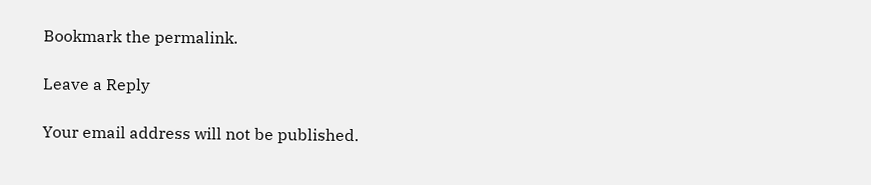Bookmark the permalink.

Leave a Reply

Your email address will not be published.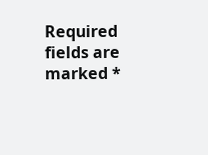Required fields are marked *